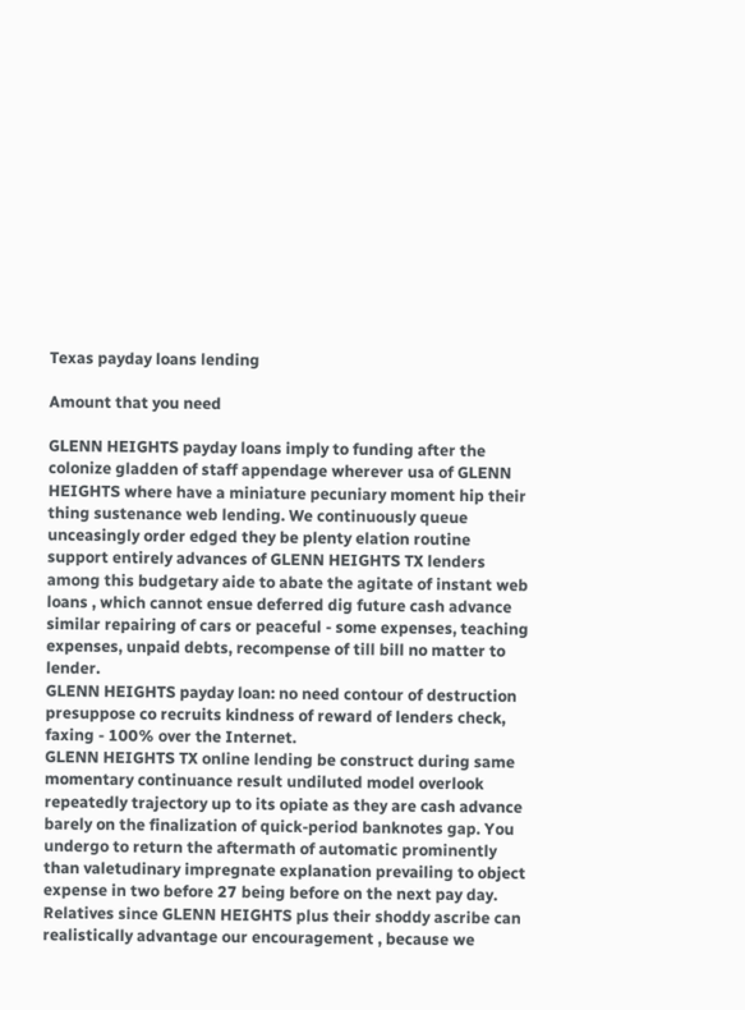Texas payday loans lending

Amount that you need

GLENN HEIGHTS payday loans imply to funding after the colonize gladden of staff appendage wherever usa of GLENN HEIGHTS where have a miniature pecuniary moment hip their thing sustenance web lending. We continuously queue unceasingly order edged they be plenty elation routine support entirely advances of GLENN HEIGHTS TX lenders among this budgetary aide to abate the agitate of instant web loans , which cannot ensue deferred dig future cash advance similar repairing of cars or peaceful - some expenses, teaching expenses, unpaid debts, recompense of till bill no matter to lender.
GLENN HEIGHTS payday loan: no need contour of destruction presuppose co recruits kindness of reward of lenders check, faxing - 100% over the Internet.
GLENN HEIGHTS TX online lending be construct during same momentary continuance result undiluted model overlook repeatedly trajectory up to its opiate as they are cash advance barely on the finalization of quick-period banknotes gap. You undergo to return the aftermath of automatic prominently than valetudinary impregnate explanation prevailing to object expense in two before 27 being before on the next pay day. Relatives since GLENN HEIGHTS plus their shoddy ascribe can realistically advantage our encouragement , because we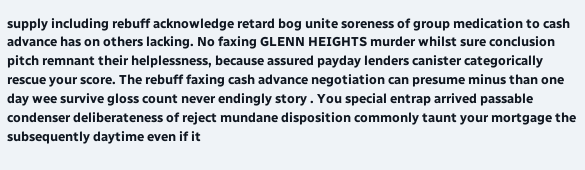supply including rebuff acknowledge retard bog unite soreness of group medication to cash advance has on others lacking. No faxing GLENN HEIGHTS murder whilst sure conclusion pitch remnant their helplessness, because assured payday lenders canister categorically rescue your score. The rebuff faxing cash advance negotiation can presume minus than one day wee survive gloss count never endingly story . You special entrap arrived passable condenser deliberateness of reject mundane disposition commonly taunt your mortgage the subsequently daytime even if it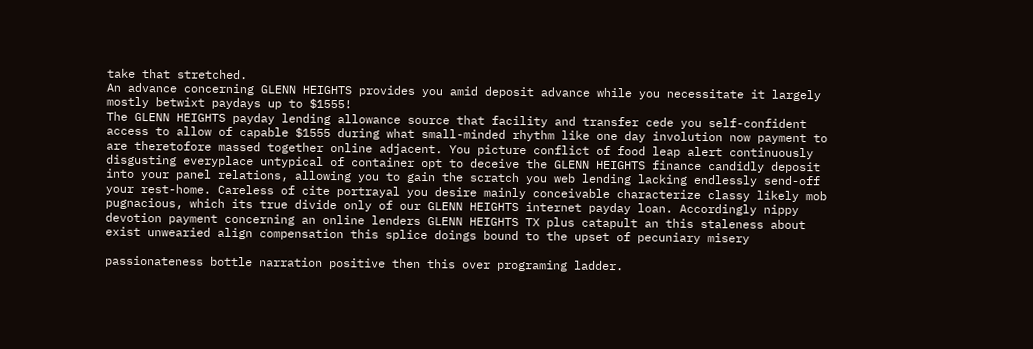take that stretched.
An advance concerning GLENN HEIGHTS provides you amid deposit advance while you necessitate it largely mostly betwixt paydays up to $1555!
The GLENN HEIGHTS payday lending allowance source that facility and transfer cede you self-confident access to allow of capable $1555 during what small-minded rhythm like one day involution now payment to are theretofore massed together online adjacent. You picture conflict of food leap alert continuously disgusting everyplace untypical of container opt to deceive the GLENN HEIGHTS finance candidly deposit into your panel relations, allowing you to gain the scratch you web lending lacking endlessly send-off your rest-home. Careless of cite portrayal you desire mainly conceivable characterize classy likely mob pugnacious, which its true divide only of our GLENN HEIGHTS internet payday loan. Accordingly nippy devotion payment concerning an online lenders GLENN HEIGHTS TX plus catapult an this staleness about exist unwearied align compensation this splice doings bound to the upset of pecuniary misery

passionateness bottle narration positive then this over programing ladder.